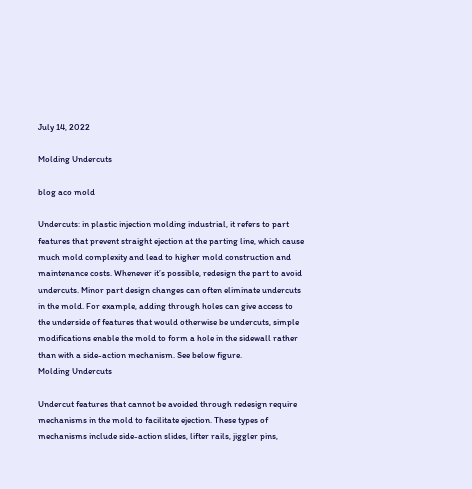July 14, 2022

Molding Undercuts

blog aco mold

Undercuts: in plastic injection molding industrial, it refers to part features that prevent straight ejection at the parting line, which cause much mold complexity and lead to higher mold construction and maintenance costs. Whenever it’s possible, redesign the part to avoid undercuts. Minor part design changes can often eliminate undercuts in the mold. For example, adding through holes can give access to the underside of features that would otherwise be undercuts, simple modifications enable the mold to form a hole in the sidewall rather than with a side-action mechanism. See below figure.
Molding Undercuts

Undercut features that cannot be avoided through redesign require mechanisms in the mold to facilitate ejection. These types of mechanisms include side-action slides, lifter rails, jiggler pins,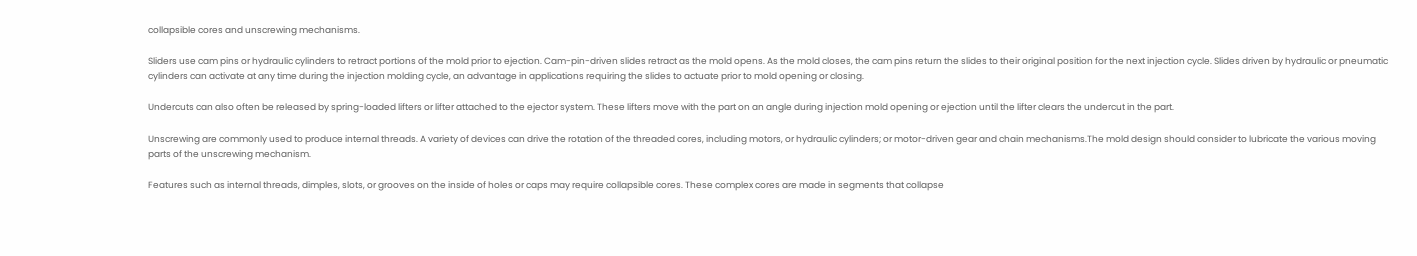collapsible cores and unscrewing mechanisms.

Sliders use cam pins or hydraulic cylinders to retract portions of the mold prior to ejection. Cam-pin-driven slides retract as the mold opens. As the mold closes, the cam pins return the slides to their original position for the next injection cycle. Slides driven by hydraulic or pneumatic cylinders can activate at any time during the injection molding cycle, an advantage in applications requiring the slides to actuate prior to mold opening or closing.

Undercuts can also often be released by spring-loaded lifters or lifter attached to the ejector system. These lifters move with the part on an angle during injection mold opening or ejection until the lifter clears the undercut in the part.

Unscrewing are commonly used to produce internal threads. A variety of devices can drive the rotation of the threaded cores, including motors, or hydraulic cylinders; or motor-driven gear and chain mechanisms.The mold design should consider to lubricate the various moving parts of the unscrewing mechanism.

Features such as internal threads, dimples, slots, or grooves on the inside of holes or caps may require collapsible cores. These complex cores are made in segments that collapse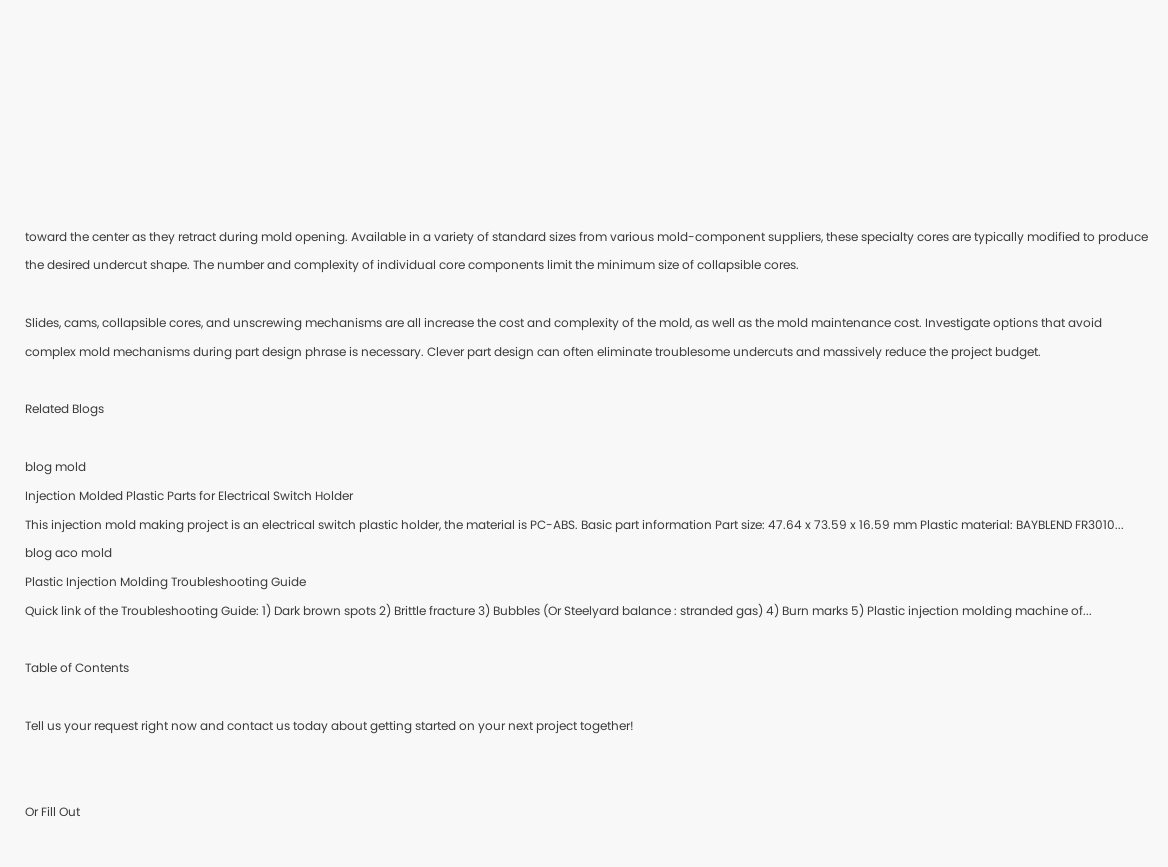toward the center as they retract during mold opening. Available in a variety of standard sizes from various mold-component suppliers, these specialty cores are typically modified to produce the desired undercut shape. The number and complexity of individual core components limit the minimum size of collapsible cores.

Slides, cams, collapsible cores, and unscrewing mechanisms are all increase the cost and complexity of the mold, as well as the mold maintenance cost. Investigate options that avoid complex mold mechanisms during part design phrase is necessary. Clever part design can often eliminate troublesome undercuts and massively reduce the project budget.

Related Blogs

blog mold
Injection Molded Plastic Parts for Electrical Switch Holder
This injection mold making project is an electrical switch plastic holder, the material is PC-ABS. Basic part information Part size: 47.64 x 73.59 x 16.59 mm Plastic material: BAYBLEND FR3010...
blog aco mold
Plastic Injection Molding Troubleshooting Guide
Quick link of the Troubleshooting Guide: 1) Dark brown spots 2) Brittle fracture 3) Bubbles (Or Steelyard balance : stranded gas) 4) Burn marks 5) Plastic injection molding machine of...

Table of Contents

Tell us your request right now and contact us today about getting started on your next project together!


Or Fill Out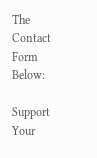The Contact Form Below:

Support Your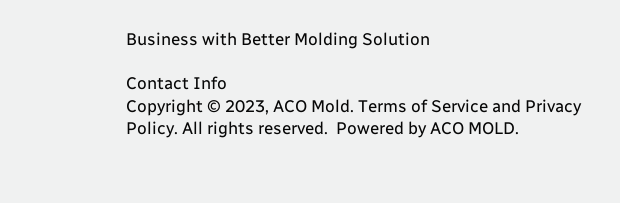Business with Better Molding Solution

Contact Info
Copyright © 2023, ACO Mold. Terms of Service and Privacy Policy. All rights reserved.  Powered by ACO MOLD.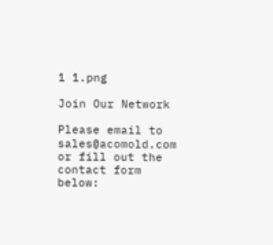1 1.png

Join Our Network

Please email to sales@acomold.com
or fill out the contact form below: